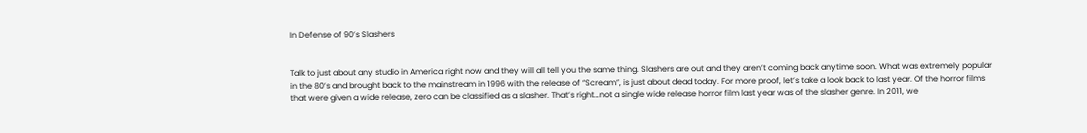In Defense of 90’s Slashers


Talk to just about any studio in America right now and they will all tell you the same thing. Slashers are out and they aren’t coming back anytime soon. What was extremely popular in the 80’s and brought back to the mainstream in 1996 with the release of “Scream”, is just about dead today. For more proof, let’s take a look back to last year. Of the horror films that were given a wide release, zero can be classified as a slasher. That’s right…not a single wide release horror film last year was of the slasher genre. In 2011, we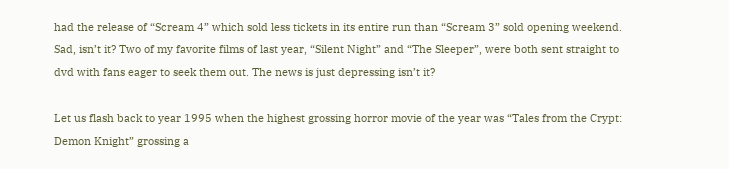had the release of “Scream 4” which sold less tickets in its entire run than “Scream 3” sold opening weekend. Sad, isn’t it? Two of my favorite films of last year, “Silent Night” and “The Sleeper”, were both sent straight to dvd with fans eager to seek them out. The news is just depressing isn’t it?

Let us flash back to year 1995 when the highest grossing horror movie of the year was “Tales from the Crypt: Demon Knight” grossing a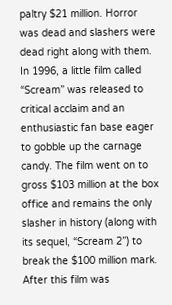paltry $21 million. Horror was dead and slashers were dead right along with them. In 1996, a little film called “Scream” was released to critical acclaim and an enthusiastic fan base eager to gobble up the carnage candy. The film went on to gross $103 million at the box office and remains the only slasher in history (along with its sequel, “Scream 2”) to break the $100 million mark. After this film was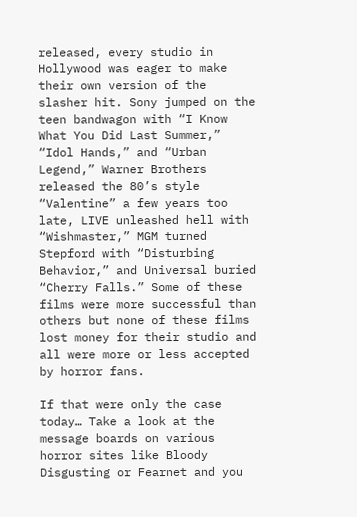released, every studio in Hollywood was eager to make their own version of the slasher hit. Sony jumped on the teen bandwagon with “I Know What You Did Last Summer,” “Idol Hands,” and “Urban Legend,” Warner Brothers released the 80’s style “Valentine” a few years too late, LIVE unleashed hell with “Wishmaster,” MGM turned Stepford with “Disturbing Behavior,” and Universal buried “Cherry Falls.” Some of these films were more successful than others but none of these films lost money for their studio and all were more or less accepted by horror fans.

If that were only the case today… Take a look at the message boards on various horror sites like Bloody Disgusting or Fearnet and you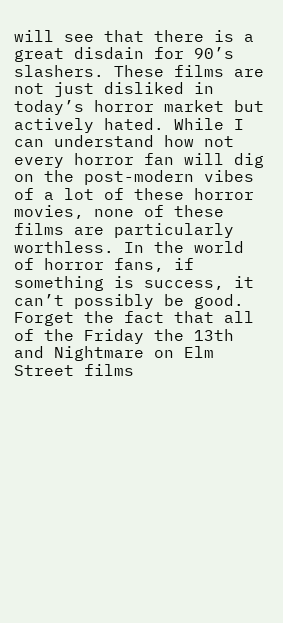will see that there is a great disdain for 90’s slashers. These films are not just disliked in today’s horror market but actively hated. While I can understand how not every horror fan will dig on the post-modern vibes of a lot of these horror movies, none of these films are particularly worthless. In the world of horror fans, if something is success, it can’t possibly be good. Forget the fact that all of the Friday the 13th and Nightmare on Elm Street films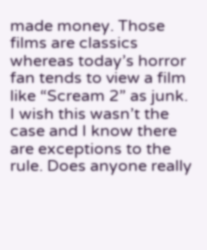made money. Those films are classics whereas today’s horror fan tends to view a film like “Scream 2” as junk. I wish this wasn’t the case and I know there are exceptions to the rule. Does anyone really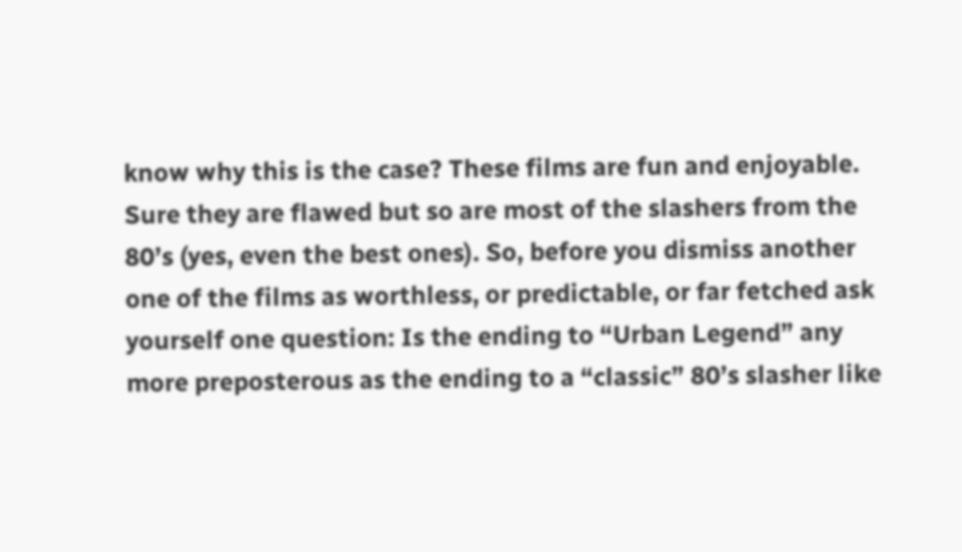know why this is the case? These films are fun and enjoyable. Sure they are flawed but so are most of the slashers from the 80’s (yes, even the best ones). So, before you dismiss another one of the films as worthless, or predictable, or far fetched ask yourself one question: Is the ending to “Urban Legend” any more preposterous as the ending to a “classic” 80’s slasher like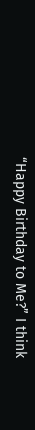“Happy Birthday to Me?” I think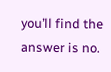you’ll find the answer is no.